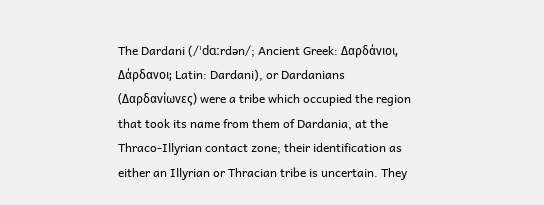The Dardani (/ˈdɑːrdən/; Ancient Greek: Δαρδάνιοι, Δάρδανοι; Latin: Dardani), or Dardanians (Δαρδανίωνες) were a tribe which occupied the region that took its name from them of Dardania, at the Thraco-Illyrian contact zone; their identification as either an Illyrian or Thracian tribe is uncertain. They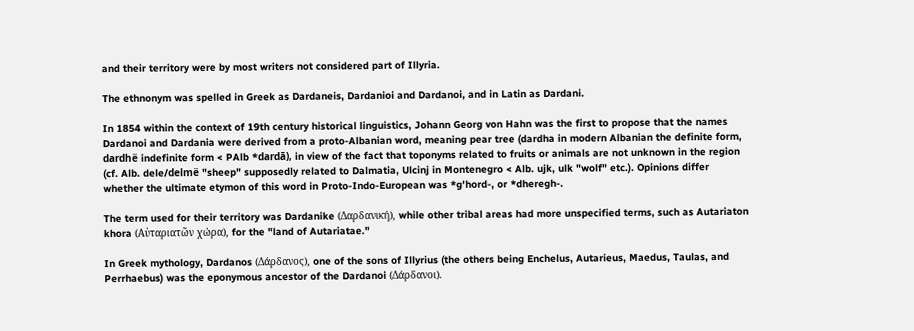and their territory were by most writers not considered part of Illyria.

The ethnonym was spelled in Greek as Dardaneis, Dardanioi and Dardanoi, and in Latin as Dardani.

In 1854 within the context of 19th century historical linguistics, Johann Georg von Hahn was the first to propose that the names Dardanoi and Dardania were derived from a proto-Albanian word, meaning pear tree (dardha in modern Albanian the definite form, dardhë indefinite form < PAlb *dardā), in view of the fact that toponyms related to fruits or animals are not unknown in the region (cf. Alb. dele/delmë "sheep" supposedly related to Dalmatia, Ulcinj in Montenegro < Alb. ujk, ulk "wolf" etc.). Opinions differ whether the ultimate etymon of this word in Proto-Indo-European was *g'hord-, or *dheregh-.

The term used for their territory was Dardanike (Δαρδανική), while other tribal areas had more unspecified terms, such as Autariaton khora (Αὐταριατῶν χώρα), for the "land of Autariatae."

In Greek mythology, Dardanos (Δάρδανος), one of the sons of Illyrius (the others being Enchelus, Autarieus, Maedus, Taulas, and Perrhaebus) was the eponymous ancestor of the Dardanoi (Δάρδανοι).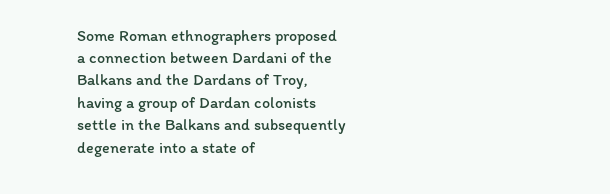Some Roman ethnographers proposed a connection between Dardani of the Balkans and the Dardans of Troy, having a group of Dardan colonists settle in the Balkans and subsequently degenerate into a state of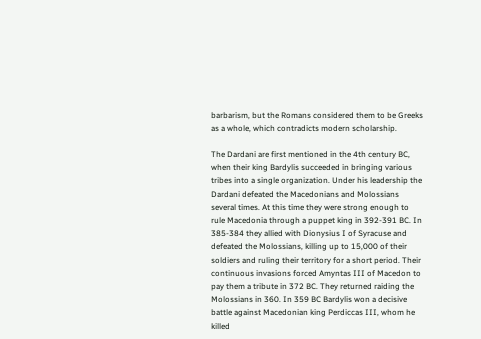barbarism, but the Romans considered them to be Greeks as a whole, which contradicts modern scholarship.

The Dardani are first mentioned in the 4th century BC, when their king Bardylis succeeded in bringing various tribes into a single organization. Under his leadership the Dardani defeated the Macedonians and Molossians several times. At this time they were strong enough to rule Macedonia through a puppet king in 392-391 BC. In 385-384 they allied with Dionysius I of Syracuse and defeated the Molossians, killing up to 15,000 of their soldiers and ruling their territory for a short period. Their continuous invasions forced Amyntas III of Macedon to pay them a tribute in 372 BC. They returned raiding the Molossians in 360. In 359 BC Bardylis won a decisive battle against Macedonian king Perdiccas III, whom he killed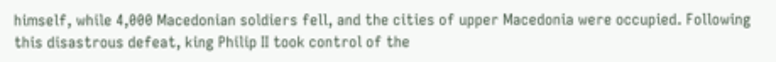himself, while 4,000 Macedonian soldiers fell, and the cities of upper Macedonia were occupied. Following this disastrous defeat, king Philip II took control of the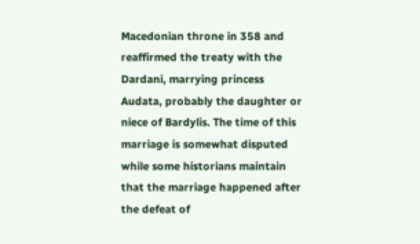Macedonian throne in 358 and reaffirmed the treaty with the Dardani, marrying princess Audata, probably the daughter or niece of Bardylis. The time of this marriage is somewhat disputed while some historians maintain that the marriage happened after the defeat of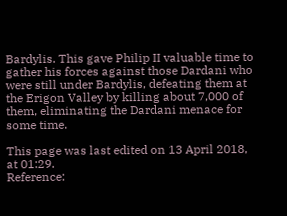Bardylis. This gave Philip II valuable time to gather his forces against those Dardani who were still under Bardylis, defeating them at the Erigon Valley by killing about 7,000 of them, eliminating the Dardani menace for some time.

This page was last edited on 13 April 2018, at 01:29.
Reference: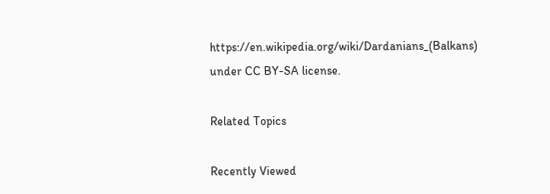https://en.wikipedia.org/wiki/Dardanians_(Balkans) under CC BY-SA license.

Related Topics

Recently Viewed